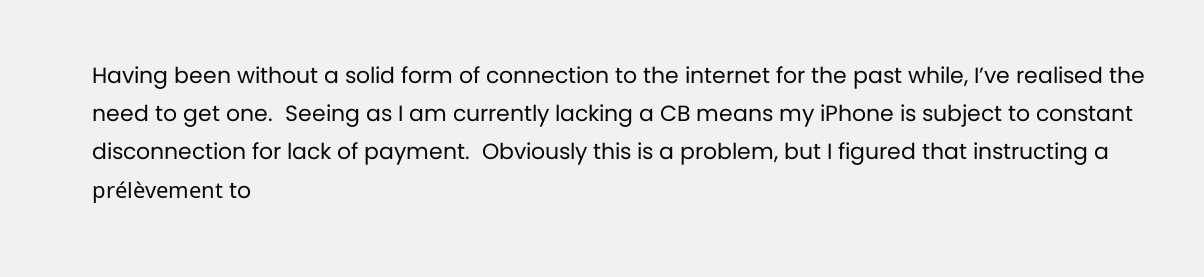Having been without a solid form of connection to the internet for the past while, I’ve realised the need to get one.  Seeing as I am currently lacking a CB means my iPhone is subject to constant disconnection for lack of payment.  Obviously this is a problem, but I figured that instructing a prélèvement to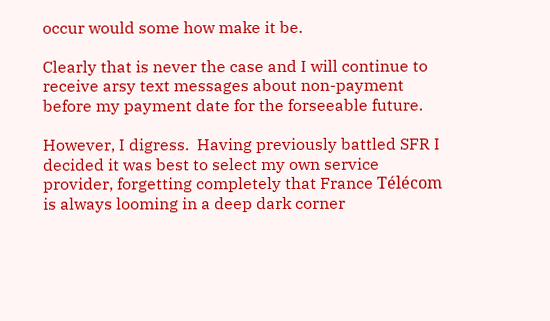occur would some how make it be.

Clearly that is never the case and I will continue to receive arsy text messages about non-payment before my payment date for the forseeable future.

However, I digress.  Having previously battled SFR I decided it was best to select my own service provider, forgetting completely that France Télécom is always looming in a deep dark corner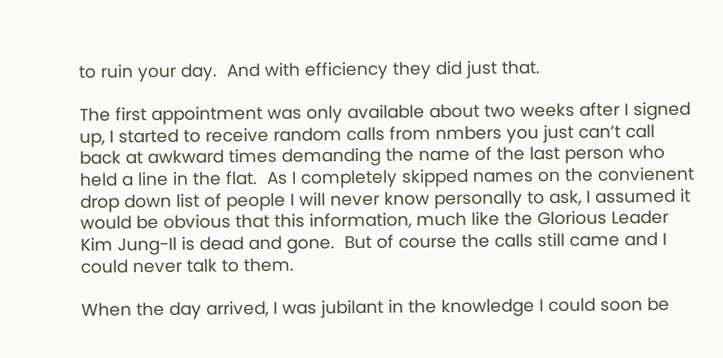to ruin your day.  And with efficiency they did just that.

The first appointment was only available about two weeks after I signed up, I started to receive random calls from nmbers you just can’t call back at awkward times demanding the name of the last person who held a line in the flat.  As I completely skipped names on the convienent drop down list of people I will never know personally to ask, I assumed it would be obvious that this information, much like the Glorious Leader Kim Jung-Il is dead and gone.  But of course the calls still came and I could never talk to them.

When the day arrived, I was jubilant in the knowledge I could soon be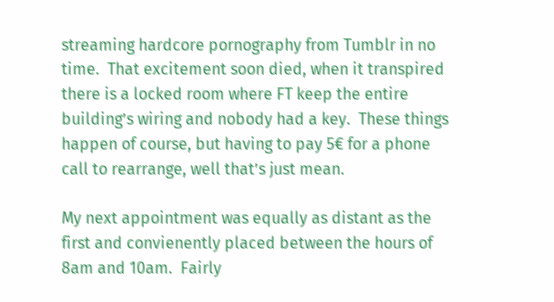streaming hardcore pornography from Tumblr in no time.  That excitement soon died, when it transpired there is a locked room where FT keep the entire building’s wiring and nobody had a key.  These things happen of course, but having to pay 5€ for a phone call to rearrange, well that’s just mean.

My next appointment was equally as distant as the first and convienently placed between the hours of 8am and 10am.  Fairly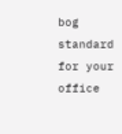bog standard for your office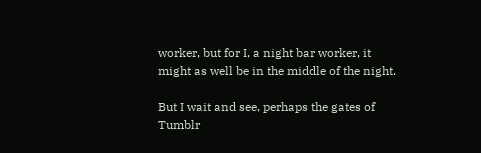worker, but for I, a night bar worker, it might as well be in the middle of the night.

But I wait and see, perhaps the gates of Tumblr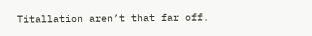Titallation aren’t that far off.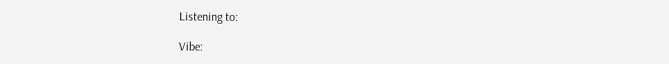Listening to:

Vibe: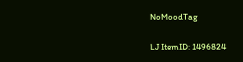NoMoodTag

LJ ItemID: 1496824